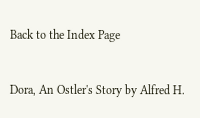Back to the Index Page


Dora, An Ostler's Story by Alfred H.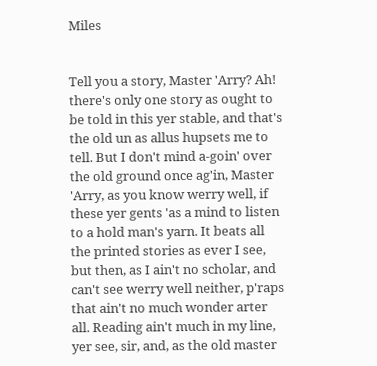Miles


Tell you a story, Master 'Arry? Ah! there's only one story as ought to be told in this yer stable, and that's the old un as allus hupsets me to tell. But I don't mind a-goin' over the old ground once ag'in, Master 'Arry, as you know werry well, if these yer gents 'as a mind to listen to a hold man's yarn. It beats all the printed stories as ever I see, but then, as I ain't no scholar, and can't see werry well neither, p'raps that ain't no much wonder arter all. Reading ain't much in my line, yer see, sir, and, as the old master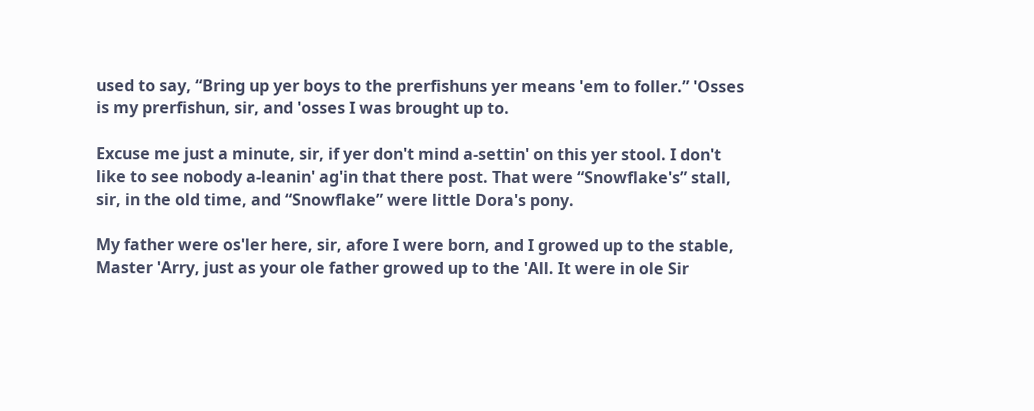used to say, “Bring up yer boys to the prerfishuns yer means 'em to foller.” 'Osses is my prerfishun, sir, and 'osses I was brought up to.

Excuse me just a minute, sir, if yer don't mind a-settin' on this yer stool. I don't like to see nobody a-leanin' ag'in that there post. That were “Snowflake's” stall, sir, in the old time, and “Snowflake” were little Dora's pony.

My father were os'ler here, sir, afore I were born, and I growed up to the stable, Master 'Arry, just as your ole father growed up to the 'All. It were in ole Sir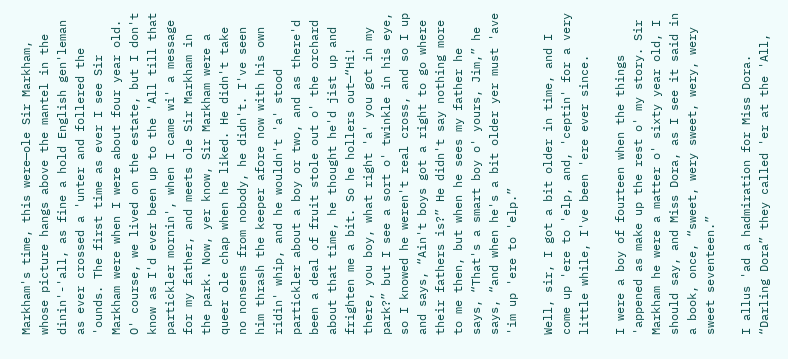Markham's time, this were—ole Sir Markham, whose picture hangs above the mantel in the dinin'-'all, as fine a hold English gen'leman as ever crossed a 'unter and follered the 'ounds. The first time as ever I see Sir Markham were when I were about four year old. O' course, we lived on the estate, but I don't know as I'd ever been up to the 'All till that partickler mornin', when I came wi' a message for my father, and meets ole Sir Markham in the park. Now, yer know, Sir Markham were a queer ole chap when he liked. He didn't take no nonsens from nobody, he didn't. I've seen him thrash the keeper afore now with his own ridin' whip, and he wouldn't 'a' stood partickler about a boy or two, and as there'd been a deal of fruit stole out o' the orchard about that time, he thought he'd jist up and frighten me a bit. So he hollers out—“Hi! there, you boy, what right 'a' you got in my park?” but I see a sort o' twinkle in his eye, so I knowed he weren't real cross, and so I up and says, “Ain't boys got a right to go where their fathers is?” He didn't say nothing more to me then, but when he sees my father he says, “That's a smart boy o' yours, Jim,” he says, “and when he's a bit older yer must 'ave 'im up 'ere to 'elp.”

Well, sir, I got a bit older in time, and I come up 'ere to 'elp, and, 'ceptin' for a very little while, I've been 'ere ever since.

I were a boy of fourteen when the things 'appened as make up the rest o' my story. Sir Markham he were a matter o' sixty year old, I should say, and Miss Dora, as I see it said in a book, once, “sweet, wery sweet, wery, wery sweet seventeen.”

I allus 'ad a hadmiration for Miss Dora. “Darling Dora” they called 'er at the 'All,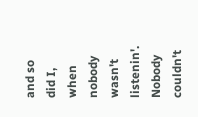and so did I, when nobody wasn't listenin'. Nobody couldn't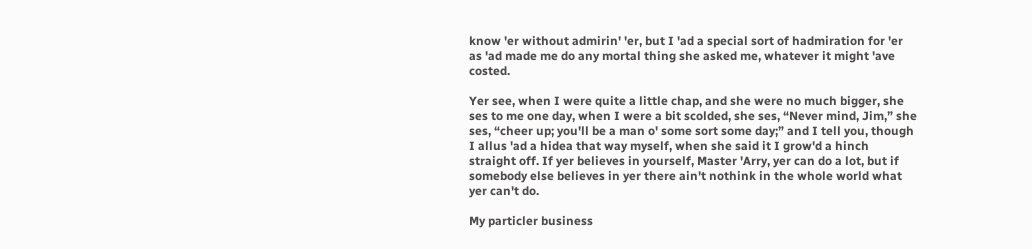know 'er without admirin' 'er, but I 'ad a special sort of hadmiration for 'er as 'ad made me do any mortal thing she asked me, whatever it might 'ave costed.

Yer see, when I were quite a little chap, and she were no much bigger, she ses to me one day, when I were a bit scolded, she ses, “Never mind, Jim,” she ses, “cheer up; you'll be a man o' some sort some day;” and I tell you, though I allus 'ad a hidea that way myself, when she said it I grow'd a hinch straight off. If yer believes in yourself, Master 'Arry, yer can do a lot, but if somebody else believes in yer there ain't nothink in the whole world what yer can't do.

My particler business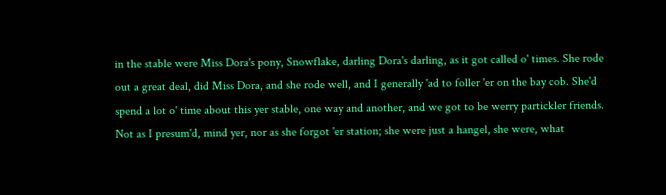in the stable were Miss Dora's pony, Snowflake, darling Dora's darling, as it got called o' times. She rode out a great deal, did Miss Dora, and she rode well, and I generally 'ad to foller 'er on the bay cob. She'd spend a lot o' time about this yer stable, one way and another, and we got to be werry partickler friends. Not as I presum'd, mind yer, nor as she forgot 'er station; she were just a hangel, she were, what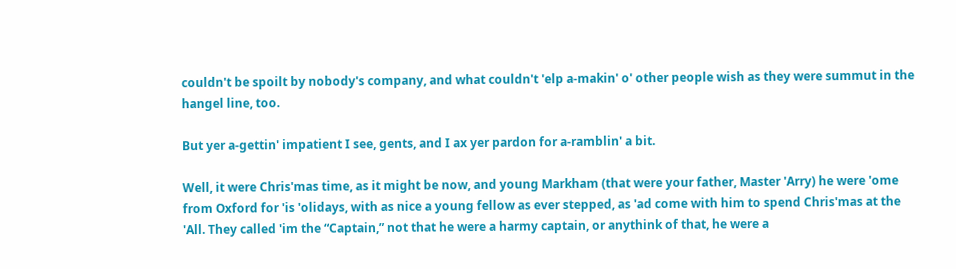couldn't be spoilt by nobody's company, and what couldn't 'elp a-makin' o' other people wish as they were summut in the hangel line, too.

But yer a-gettin' impatient I see, gents, and I ax yer pardon for a-ramblin' a bit.

Well, it were Chris'mas time, as it might be now, and young Markham (that were your father, Master 'Arry) he were 'ome from Oxford for 'is 'olidays, with as nice a young fellow as ever stepped, as 'ad come with him to spend Chris'mas at the 'All. They called 'im the “Captain,” not that he were a harmy captain, or anythink of that, he were a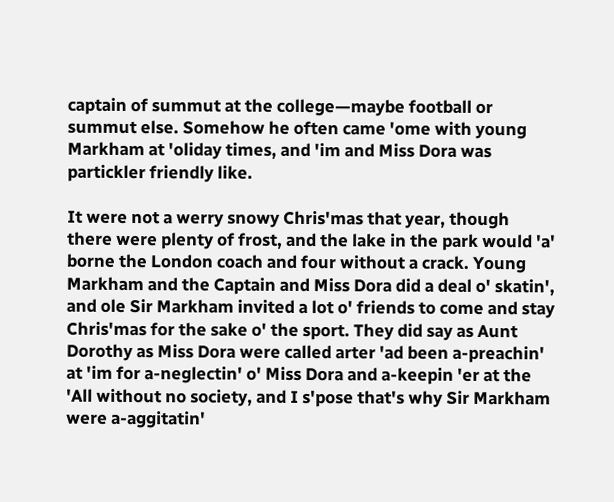captain of summut at the college—maybe football or summut else. Somehow he often came 'ome with young Markham at 'oliday times, and 'im and Miss Dora was partickler friendly like.

It were not a werry snowy Chris'mas that year, though there were plenty of frost, and the lake in the park would 'a' borne the London coach and four without a crack. Young Markham and the Captain and Miss Dora did a deal o' skatin', and ole Sir Markham invited a lot o' friends to come and stay Chris'mas for the sake o' the sport. They did say as Aunt Dorothy as Miss Dora were called arter 'ad been a-preachin' at 'im for a-neglectin' o' Miss Dora and a-keepin 'er at the 'All without no society, and I s'pose that's why Sir Markham were a-aggitatin'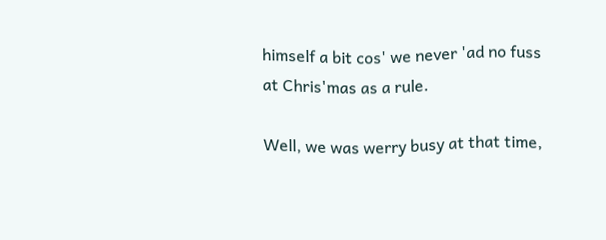himself a bit cos' we never 'ad no fuss at Chris'mas as a rule.

Well, we was werry busy at that time,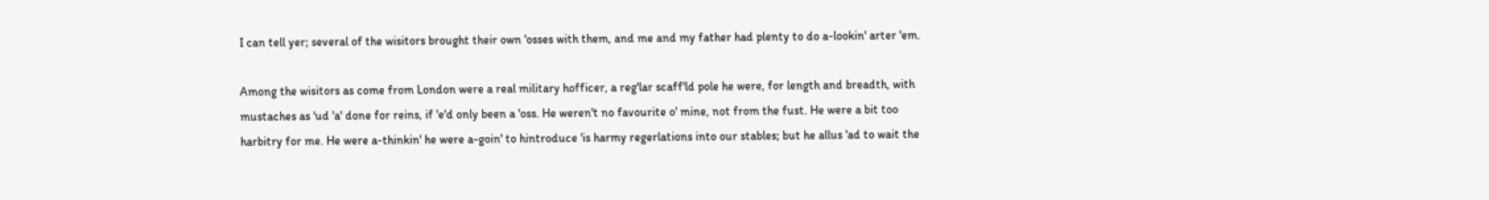I can tell yer; several of the wisitors brought their own 'osses with them, and me and my father had plenty to do a-lookin' arter 'em.

Among the wisitors as come from London were a real military hofficer, a reg'lar scaff'ld pole he were, for length and breadth, with mustaches as 'ud 'a' done for reins, if 'e'd only been a 'oss. He weren't no favourite o' mine, not from the fust. He were a bit too harbitry for me. He were a-thinkin' he were a-goin' to hintroduce 'is harmy regerlations into our stables; but he allus 'ad to wait the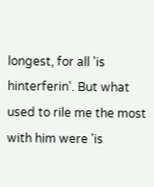longest, for all 'is hinterferin'. But what used to rile me the most with him were 'is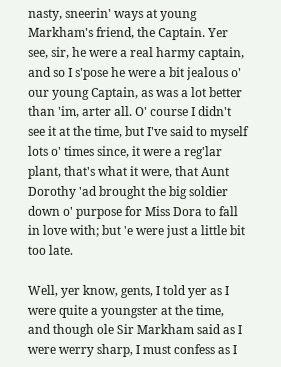nasty, sneerin' ways at young Markham's friend, the Captain. Yer see, sir, he were a real harmy captain, and so I s'pose he were a bit jealous o' our young Captain, as was a lot better than 'im, arter all. O' course I didn't see it at the time, but I've said to myself lots o' times since, it were a reg'lar plant, that's what it were, that Aunt Dorothy 'ad brought the big soldier down o' purpose for Miss Dora to fall in love with; but 'e were just a little bit too late.

Well, yer know, gents, I told yer as I were quite a youngster at the time, and though ole Sir Markham said as I were werry sharp, I must confess as I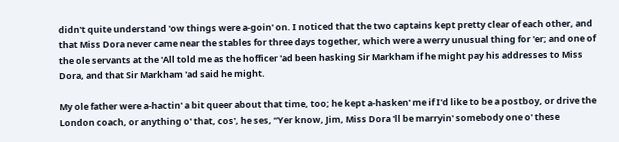didn't quite understand 'ow things were a-goin' on. I noticed that the two captains kept pretty clear of each other, and that Miss Dora never came near the stables for three days together, which were a werry unusual thing for 'er; and one of the ole servants at the 'All told me as the hofficer 'ad been hasking Sir Markham if he might pay his addresses to Miss Dora, and that Sir Markham 'ad said he might.

My ole father were a-hactin' a bit queer about that time, too; he kept a-hasken' me if I'd like to be a postboy, or drive the London coach, or anything o' that, cos', he ses, “Yer know, Jim, Miss Dora 'll be marryin' somebody one o' these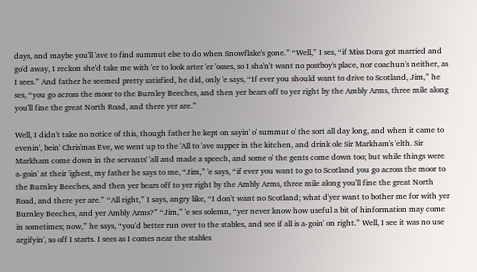days, and maybe you'll 'ave to find summut else to do when Snowflake's gone.” “Well,” I ses, “if Miss Dora got married and go'd away, I reckon she'd take me with 'er to look arter 'er 'osses, so I sha'n't want no postboy's place, nor coachun's neither, as I sees.” And father he seemed pretty satisfied, he did, only 'e says, “If ever you should want to drive to Scotland, Jim,” he ses, “you go across the moor to the Burnley Beeches, and then yer bears off to yer right by the Ambly Arms, three mile along you'll fine the great North Road, and there yer are.”

Well, I didn't take no notice of this, though father he kept on sayin' o' summut o' the sort all day long, and when it came to evenin', bein' Chris'mas Eve, we went up to the 'All to 'ave supper in the kitchen, and drink ole Sir Markham's 'elth. Sir Markham come down in the servants' 'all and made a speech, and some o' the gents come down too; but while things were a-goin' at their 'ighest, my father he says to me, “Jim,” 'e says, “if ever you want to go to Scotland you go across the moor to the Burnley Beeches, and then yer bears off to yer right by the Ambly Arms, three mile along you'll fine the great North Road, and there yer are.” “All right,” I says, angry like, “I don't want no Scotland; what d'yer want to bother me for with yer Burnley Beeches, and yer Ambly Arms?” “Jim,” 'e ses solemn, “yer never know how useful a bit of hinformation may come in sometimes; now,” he says, “you'd better run over to the stables, and see if all is a-goin' on right.” Well, I see it was no use argifyin', so off I starts. I sees as I comes near the stables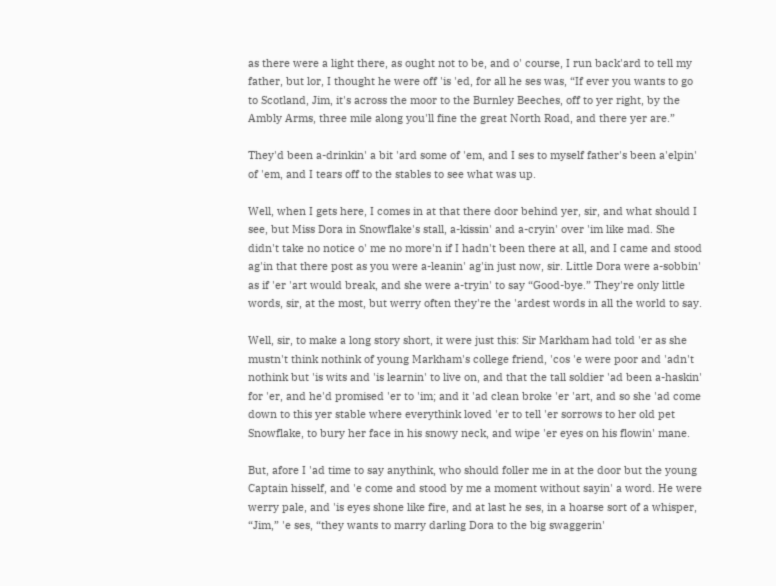as there were a light there, as ought not to be, and o' course, I run back'ard to tell my father, but lor, I thought he were off 'is 'ed, for all he ses was, “If ever you wants to go to Scotland, Jim, it's across the moor to the Burnley Beeches, off to yer right, by the Ambly Arms, three mile along you'll fine the great North Road, and there yer are.”

They'd been a-drinkin' a bit 'ard some of 'em, and I ses to myself father's been a'elpin' of 'em, and I tears off to the stables to see what was up.

Well, when I gets here, I comes in at that there door behind yer, sir, and what should I see, but Miss Dora in Snowflake's stall, a-kissin' and a-cryin' over 'im like mad. She didn't take no notice o' me no more'n if I hadn't been there at all, and I came and stood ag'in that there post as you were a-leanin' ag'in just now, sir. Little Dora were a-sobbin' as if 'er 'art would break, and she were a-tryin' to say “Good-bye.” They're only little words, sir, at the most, but werry often they're the 'ardest words in all the world to say.

Well, sir, to make a long story short, it were just this: Sir Markham had told 'er as she mustn't think nothink of young Markham's college friend, 'cos 'e were poor and 'adn't nothink but 'is wits and 'is learnin' to live on, and that the tall soldier 'ad been a-haskin' for 'er, and he'd promised 'er to 'im; and it 'ad clean broke 'er 'art, and so she 'ad come down to this yer stable where everythink loved 'er to tell 'er sorrows to her old pet Snowflake, to bury her face in his snowy neck, and wipe 'er eyes on his flowin' mane.

But, afore I 'ad time to say anythink, who should foller me in at the door but the young Captain hisself, and 'e come and stood by me a moment without sayin' a word. He were werry pale, and 'is eyes shone like fire, and at last he ses, in a hoarse sort of a whisper, “Jim,” 'e ses, “they wants to marry darling Dora to the big swaggerin'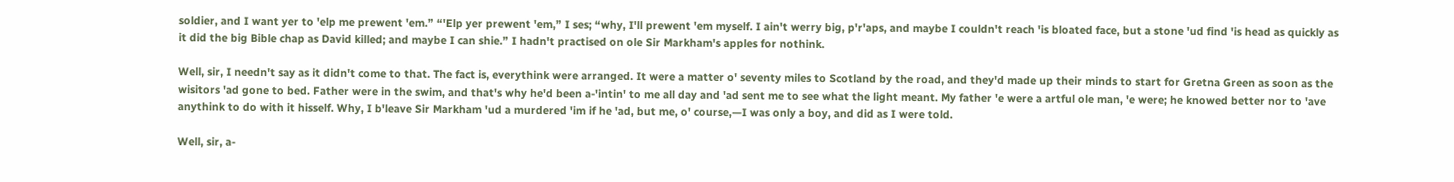soldier, and I want yer to 'elp me prewent 'em.” “'Elp yer prewent 'em,” I ses; “why, I'll prewent 'em myself. I ain't werry big, p'r'aps, and maybe I couldn't reach 'is bloated face, but a stone 'ud find 'is head as quickly as it did the big Bible chap as David killed; and maybe I can shie.” I hadn't practised on ole Sir Markham's apples for nothink.

Well, sir, I needn't say as it didn't come to that. The fact is, everythink were arranged. It were a matter o' seventy miles to Scotland by the road, and they'd made up their minds to start for Gretna Green as soon as the wisitors 'ad gone to bed. Father were in the swim, and that's why he'd been a-'intin' to me all day and 'ad sent me to see what the light meant. My father 'e were a artful ole man, 'e were; he knowed better nor to 'ave anythink to do with it hisself. Why, I b'leave Sir Markham 'ud a murdered 'im if he 'ad, but me, o' course,—I was only a boy, and did as I were told.

Well, sir, a-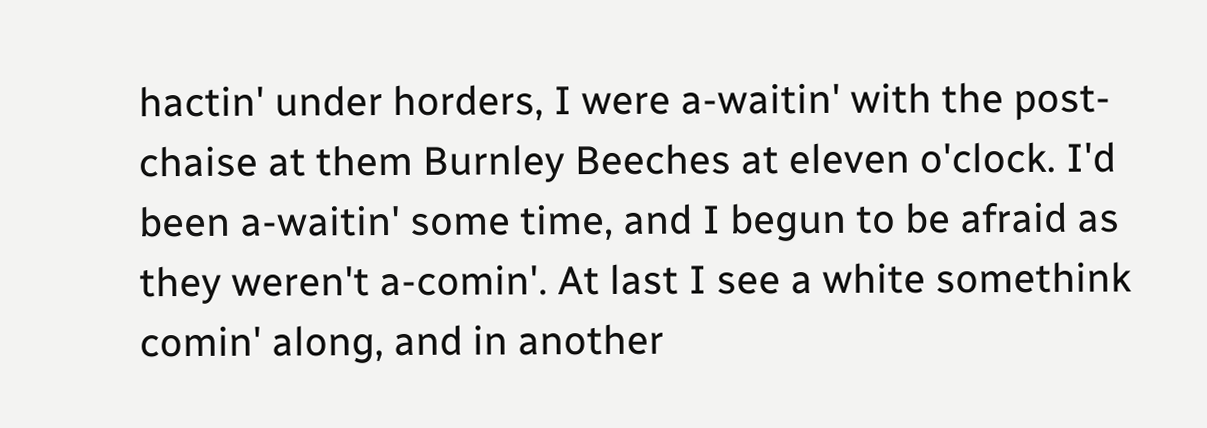hactin' under horders, I were a-waitin' with the post-chaise at them Burnley Beeches at eleven o'clock. I'd been a-waitin' some time, and I begun to be afraid as they weren't a-comin'. At last I see a white somethink comin' along, and in another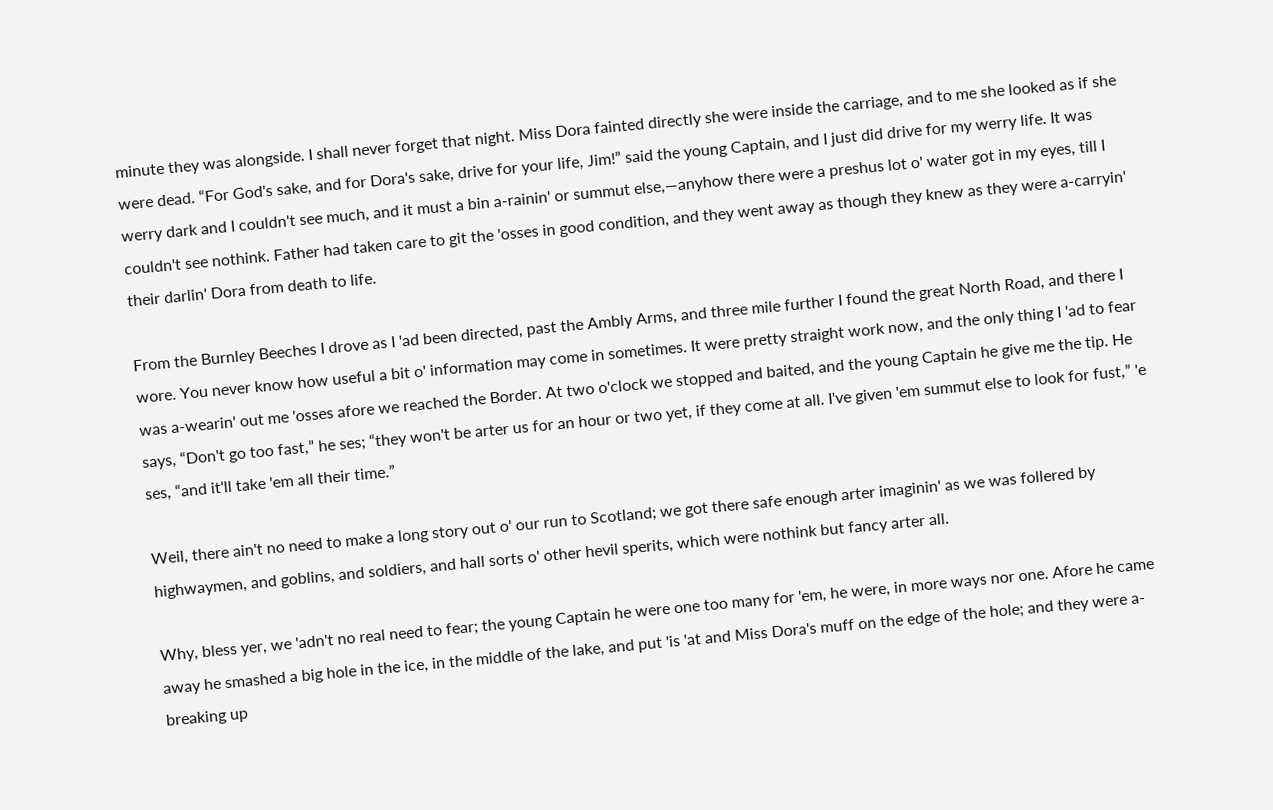minute they was alongside. I shall never forget that night. Miss Dora fainted directly she were inside the carriage, and to me she looked as if she were dead. “For God's sake, and for Dora's sake, drive for your life, Jim!” said the young Captain, and I just did drive for my werry life. It was werry dark and I couldn't see much, and it must a bin a-rainin' or summut else,—anyhow there were a preshus lot o' water got in my eyes, till I couldn't see nothink. Father had taken care to git the 'osses in good condition, and they went away as though they knew as they were a-carryin' their darlin' Dora from death to life.

From the Burnley Beeches I drove as I 'ad been directed, past the Ambly Arms, and three mile further I found the great North Road, and there I wore. You never know how useful a bit o' information may come in sometimes. It were pretty straight work now, and the only thing I 'ad to fear was a-wearin' out me 'osses afore we reached the Border. At two o'clock we stopped and baited, and the young Captain he give me the tip. He says, “Don't go too fast,” he ses; “they won't be arter us for an hour or two yet, if they come at all. I've given 'em summut else to look for fust,” 'e ses, “and it'll take 'em all their time.”

Weil, there ain't no need to make a long story out o' our run to Scotland; we got there safe enough arter imaginin' as we was follered by highwaymen, and goblins, and soldiers, and hall sorts o' other hevil sperits, which were nothink but fancy arter all.

Why, bless yer, we 'adn't no real need to fear; the young Captain he were one too many for 'em, he were, in more ways nor one. Afore he came away he smashed a big hole in the ice, in the middle of the lake, and put 'is 'at and Miss Dora's muff on the edge of the hole; and they were a-breaking up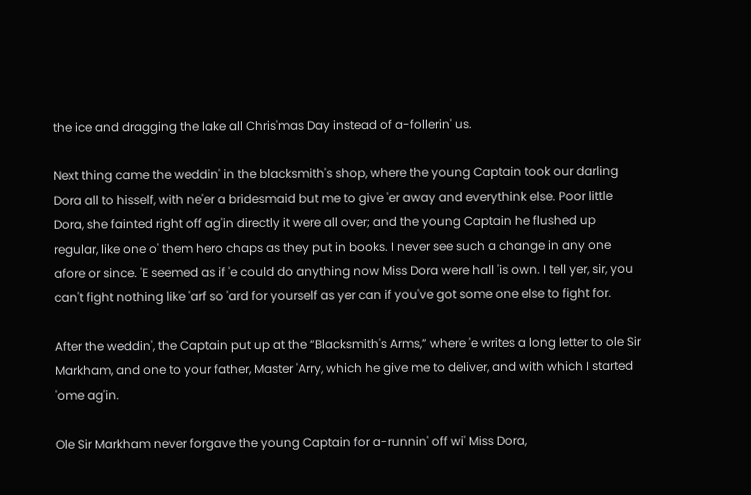the ice and dragging the lake all Chris'mas Day instead of a-follerin' us.

Next thing came the weddin' in the blacksmith's shop, where the young Captain took our darling Dora all to hisself, with ne'er a bridesmaid but me to give 'er away and everythink else. Poor little Dora, she fainted right off ag'in directly it were all over; and the young Captain he flushed up regular, like one o' them hero chaps as they put in books. I never see such a change in any one afore or since. 'E seemed as if 'e could do anything now Miss Dora were hall 'is own. I tell yer, sir, you can't fight nothing like 'arf so 'ard for yourself as yer can if you've got some one else to fight for.

After the weddin', the Captain put up at the “Blacksmith's Arms,” where 'e writes a long letter to ole Sir Markham, and one to your father, Master 'Arry, which he give me to deliver, and with which I started 'ome ag'in.

Ole Sir Markham never forgave the young Captain for a-runnin' off wi' Miss Dora,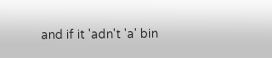and if it 'adn't 'a' bin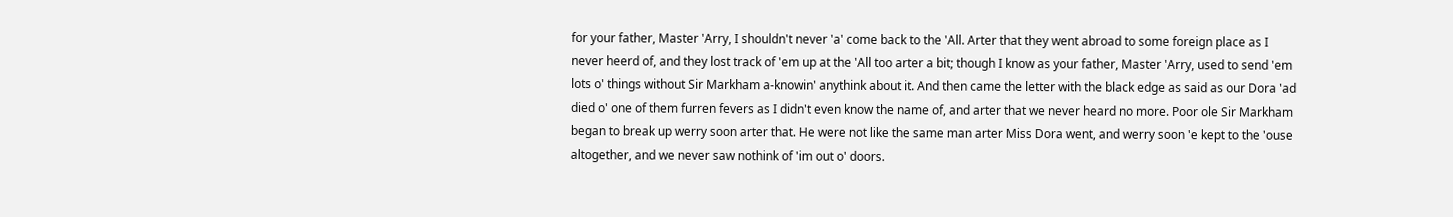for your father, Master 'Arry, I shouldn't never 'a' come back to the 'All. Arter that they went abroad to some foreign place as I never heerd of, and they lost track of 'em up at the 'All too arter a bit; though I know as your father, Master 'Arry, used to send 'em lots o' things without Sir Markham a-knowin' anythink about it. And then came the letter with the black edge as said as our Dora 'ad died o' one of them furren fevers as I didn't even know the name of, and arter that we never heard no more. Poor ole Sir Markham began to break up werry soon arter that. He were not like the same man arter Miss Dora went, and werry soon 'e kept to the 'ouse altogether, and we never saw nothink of 'im out o' doors.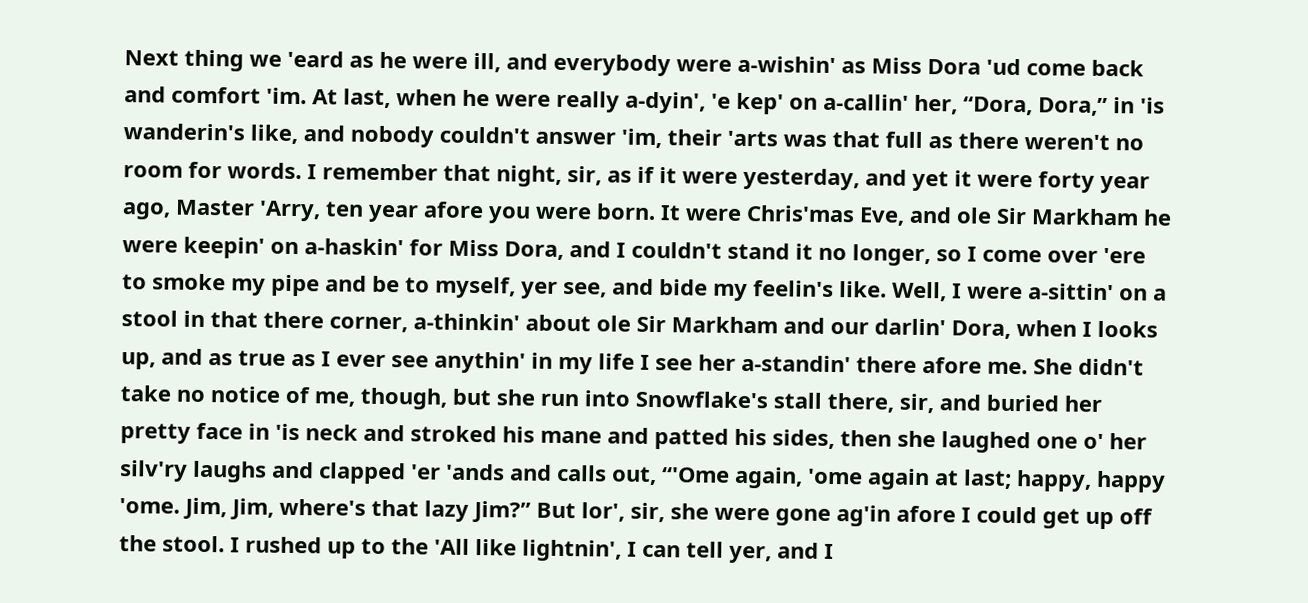Next thing we 'eard as he were ill, and everybody were a-wishin' as Miss Dora 'ud come back and comfort 'im. At last, when he were really a-dyin', 'e kep' on a-callin' her, “Dora, Dora,” in 'is wanderin's like, and nobody couldn't answer 'im, their 'arts was that full as there weren't no room for words. I remember that night, sir, as if it were yesterday, and yet it were forty year ago, Master 'Arry, ten year afore you were born. It were Chris'mas Eve, and ole Sir Markham he were keepin' on a-haskin' for Miss Dora, and I couldn't stand it no longer, so I come over 'ere to smoke my pipe and be to myself, yer see, and bide my feelin's like. Well, I were a-sittin' on a stool in that there corner, a-thinkin' about ole Sir Markham and our darlin' Dora, when I looks up, and as true as I ever see anythin' in my life I see her a-standin' there afore me. She didn't take no notice of me, though, but she run into Snowflake's stall there, sir, and buried her pretty face in 'is neck and stroked his mane and patted his sides, then she laughed one o' her silv'ry laughs and clapped 'er 'ands and calls out, “'Ome again, 'ome again at last; happy, happy 'ome. Jim, Jim, where's that lazy Jim?” But lor', sir, she were gone ag'in afore I could get up off the stool. I rushed up to the 'All like lightnin', I can tell yer, and I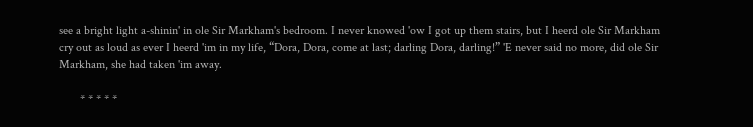see a bright light a-shinin' in ole Sir Markham's bedroom. I never knowed 'ow I got up them stairs, but I heerd ole Sir Markham cry out as loud as ever I heerd 'im in my life, “Dora, Dora, come at last; darling Dora, darling!” 'E never said no more, did ole Sir Markham, she had taken 'im away.

       * * * * *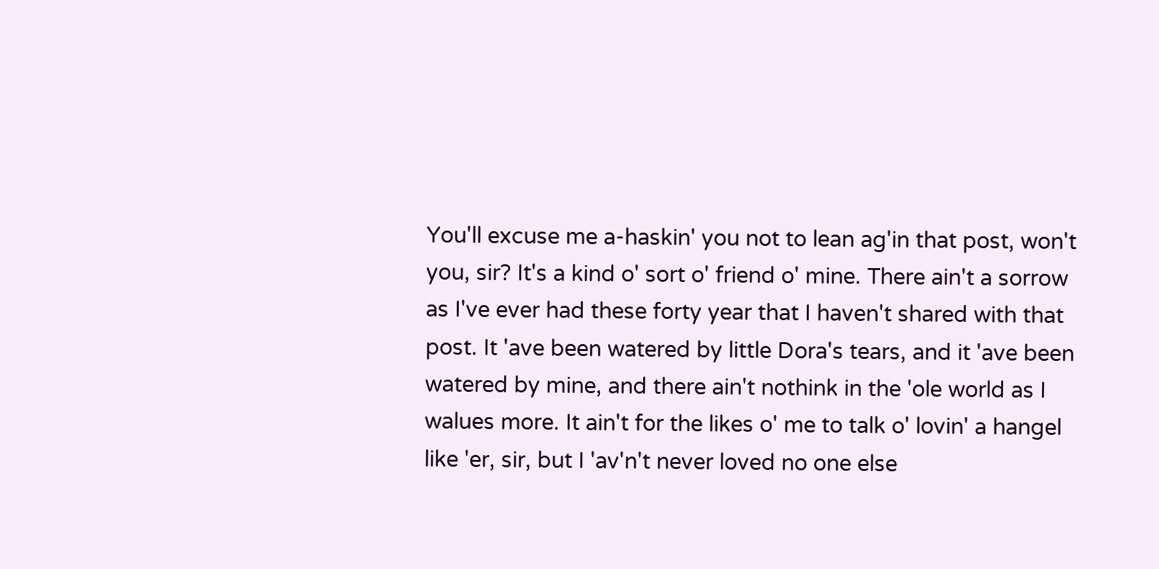You'll excuse me a-haskin' you not to lean ag'in that post, won't you, sir? It's a kind o' sort o' friend o' mine. There ain't a sorrow as I've ever had these forty year that I haven't shared with that post. It 'ave been watered by little Dora's tears, and it 'ave been watered by mine, and there ain't nothink in the 'ole world as I walues more. It ain't for the likes o' me to talk o' lovin' a hangel like 'er, sir, but I 'av'n't never loved no one else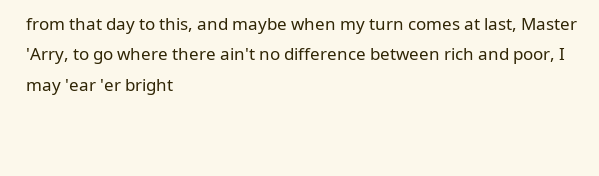from that day to this, and maybe when my turn comes at last, Master 'Arry, to go where there ain't no difference between rich and poor, I may 'ear 'er bright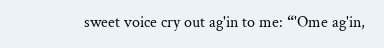sweet voice cry out ag'in to me: “'Ome ag'in,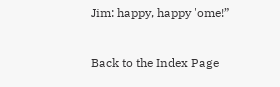Jim: happy, happy 'ome!”


Back to the Index Page